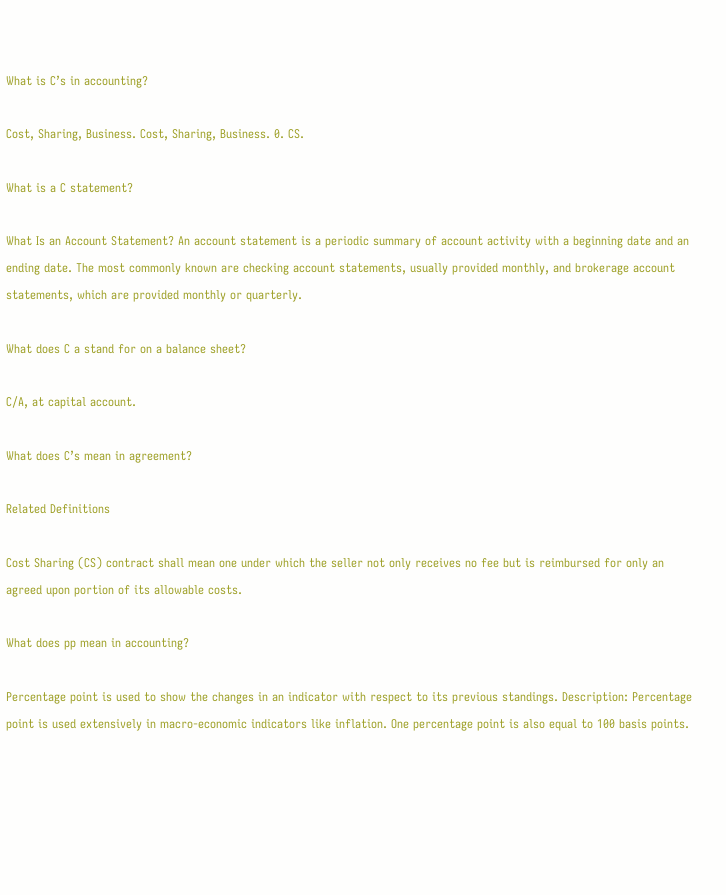What is C’s in accounting?

Cost, Sharing, Business. Cost, Sharing, Business. 0. CS.

What is a C statement?

What Is an Account Statement? An account statement is a periodic summary of account activity with a beginning date and an ending date. The most commonly known are checking account statements, usually provided monthly, and brokerage account statements, which are provided monthly or quarterly.

What does C a stand for on a balance sheet?

C/A, at capital account.

What does C’s mean in agreement?

Related Definitions

Cost Sharing (CS) contract shall mean one under which the seller not only receives no fee but is reimbursed for only an agreed upon portion of its allowable costs.

What does pp mean in accounting?

Percentage point is used to show the changes in an indicator with respect to its previous standings. Description: Percentage point is used extensively in macro-economic indicators like inflation. One percentage point is also equal to 100 basis points.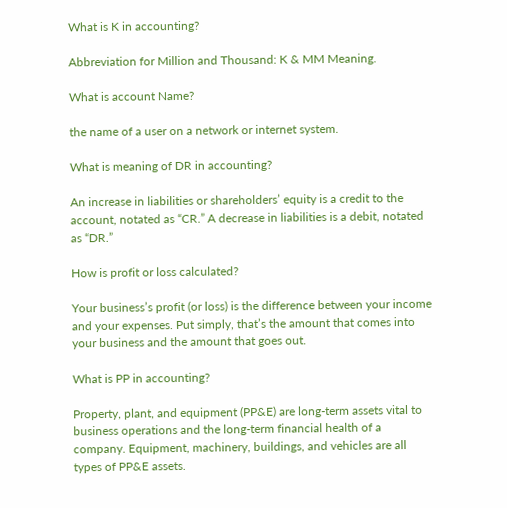What is K in accounting?

Abbreviation for Million and Thousand: K & MM Meaning.

What is account Name?

the name of a user on a network or internet system.

What is meaning of DR in accounting?

An increase in liabilities or shareholders’ equity is a credit to the account, notated as “CR.” A decrease in liabilities is a debit, notated as “DR.”

How is profit or loss calculated?

Your business’s profit (or loss) is the difference between your income and your expenses. Put simply, that’s the amount that comes into your business and the amount that goes out.

What is PP in accounting?

Property, plant, and equipment (PP&E) are long-term assets vital to business operations and the long-term financial health of a company. Equipment, machinery, buildings, and vehicles are all types of PP&E assets.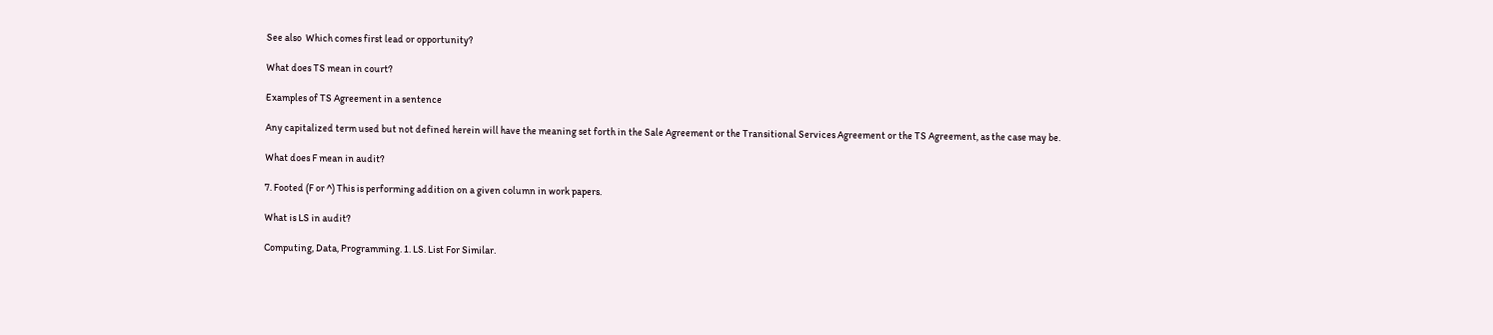See also  Which comes first lead or opportunity?

What does TS mean in court?

Examples of TS Agreement in a sentence

Any capitalized term used but not defined herein will have the meaning set forth in the Sale Agreement or the Transitional Services Agreement or the TS Agreement, as the case may be.

What does F mean in audit?

7. Footed (F or ^) This is performing addition on a given column in work papers.

What is LS in audit?

Computing, Data, Programming. 1. LS. List For Similar.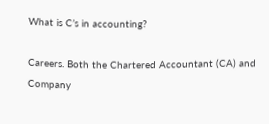What is C’s in accounting?

Careers. Both the Chartered Accountant (CA) and Company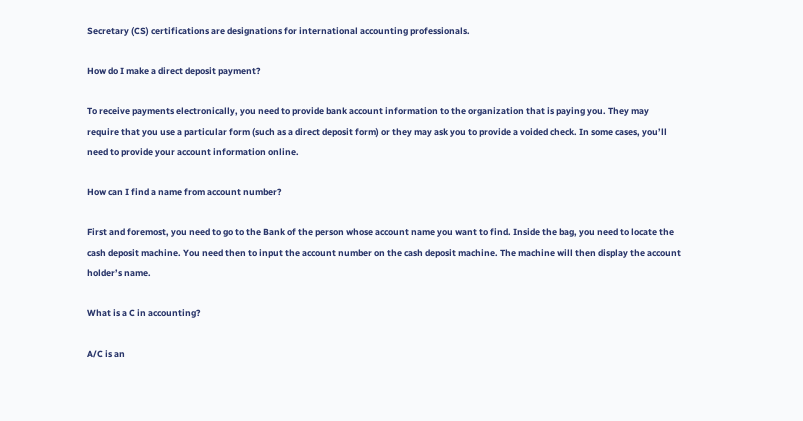Secretary (CS) certifications are designations for international accounting professionals.

How do I make a direct deposit payment?

To receive payments electronically, you need to provide bank account information to the organization that is paying you. They may require that you use a particular form (such as a direct deposit form) or they may ask you to provide a voided check. In some cases, you’ll need to provide your account information online.

How can I find a name from account number?

First and foremost, you need to go to the Bank of the person whose account name you want to find. Inside the bag, you need to locate the cash deposit machine. You need then to input the account number on the cash deposit machine. The machine will then display the account holder’s name.

What is a C in accounting?

A/C is an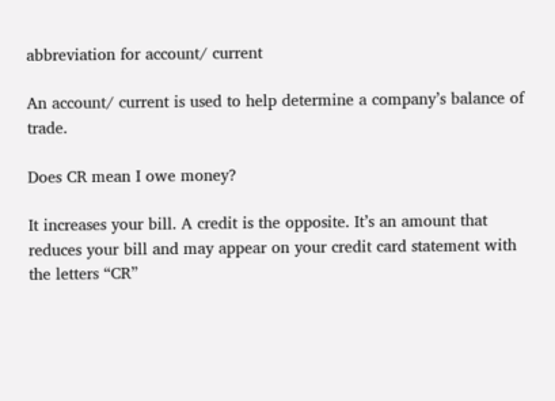abbreviation for account/ current

An account/ current is used to help determine a company’s balance of trade.

Does CR mean I owe money?

It increases your bill. A credit is the opposite. It’s an amount that reduces your bill and may appear on your credit card statement with the letters “CR”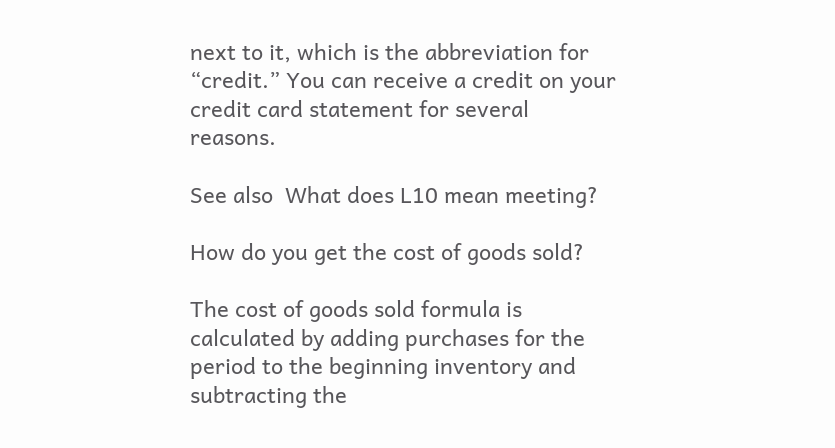next to it, which is the abbreviation for “credit.” You can receive a credit on your credit card statement for several reasons.

See also  What does L10 mean meeting?

How do you get the cost of goods sold?

The cost of goods sold formula is calculated by adding purchases for the period to the beginning inventory and subtracting the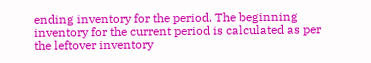ending inventory for the period. The beginning inventory for the current period is calculated as per the leftover inventory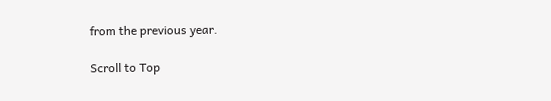from the previous year.

Scroll to Top